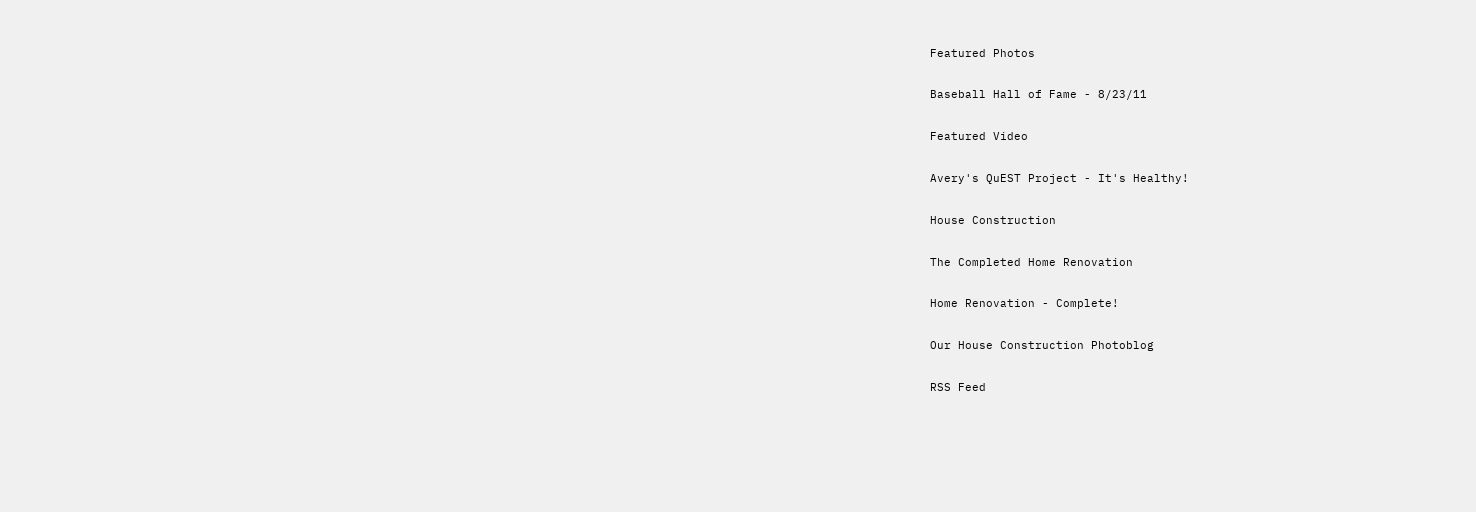Featured Photos

Baseball Hall of Fame - 8/23/11

Featured Video

Avery's QuEST Project - It's Healthy!

House Construction

The Completed Home Renovation

Home Renovation - Complete!

Our House Construction Photoblog

RSS Feed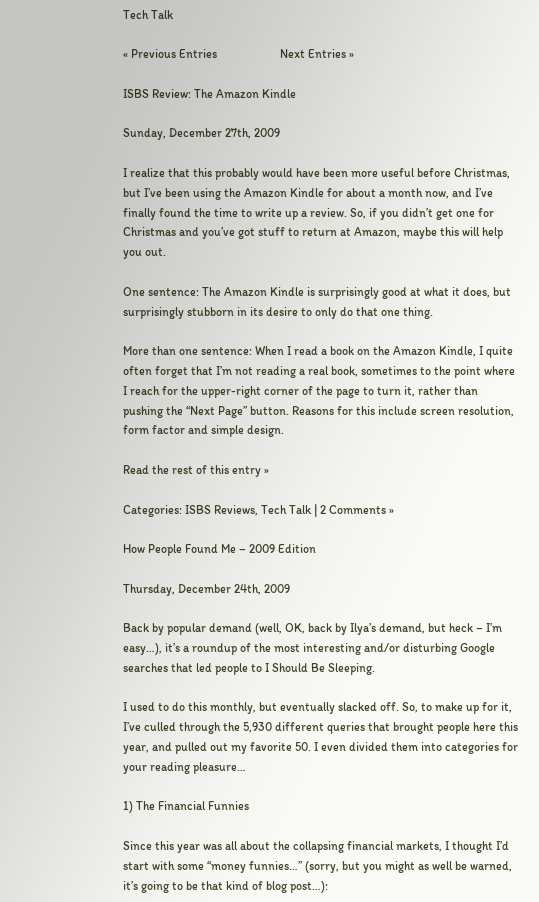Tech Talk

« Previous Entries                     Next Entries »

ISBS Review: The Amazon Kindle

Sunday, December 27th, 2009

I realize that this probably would have been more useful before Christmas, but I’ve been using the Amazon Kindle for about a month now, and I’ve finally found the time to write up a review. So, if you didn’t get one for Christmas and you’ve got stuff to return at Amazon, maybe this will help you out.

One sentence: The Amazon Kindle is surprisingly good at what it does, but surprisingly stubborn in its desire to only do that one thing.

More than one sentence: When I read a book on the Amazon Kindle, I quite often forget that I’m not reading a real book, sometimes to the point where I reach for the upper-right corner of the page to turn it, rather than pushing the “Next Page” button. Reasons for this include screen resolution, form factor and simple design.

Read the rest of this entry »

Categories: ISBS Reviews, Tech Talk | 2 Comments »

How People Found Me – 2009 Edition

Thursday, December 24th, 2009

Back by popular demand (well, OK, back by Ilya’s demand, but heck – I’m easy…), it’s a roundup of the most interesting and/or disturbing Google searches that led people to I Should Be Sleeping.

I used to do this monthly, but eventually slacked off. So, to make up for it, I’ve culled through the 5,930 different queries that brought people here this year, and pulled out my favorite 50. I even divided them into categories for your reading pleasure…

1) The Financial Funnies

Since this year was all about the collapsing financial markets, I thought I’d start with some “money funnies…” (sorry, but you might as well be warned, it’s going to be that kind of blog post…):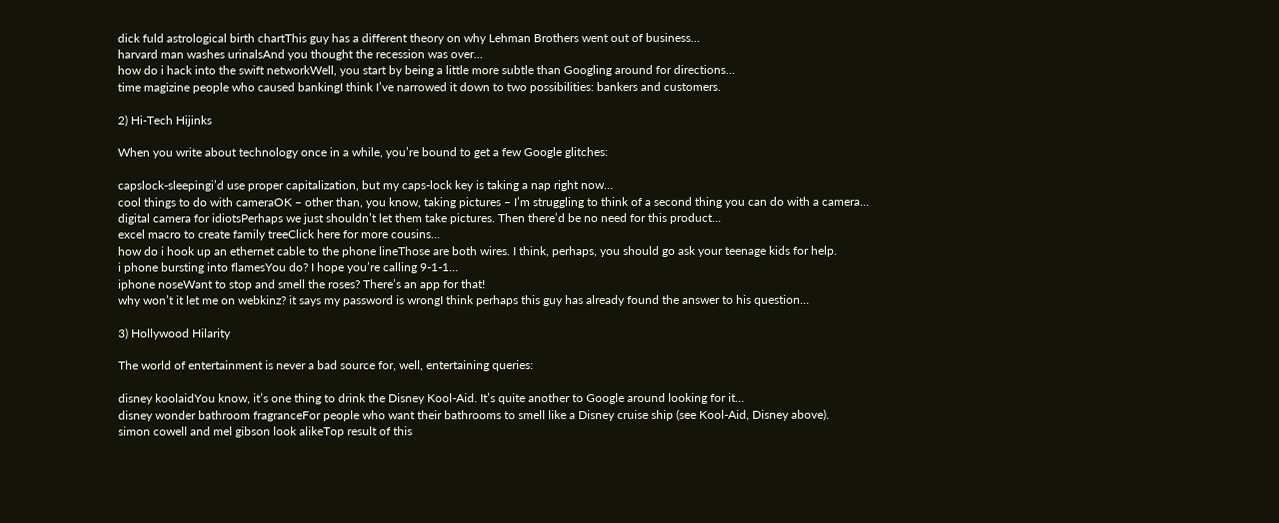dick fuld astrological birth chartThis guy has a different theory on why Lehman Brothers went out of business…
harvard man washes urinalsAnd you thought the recession was over…
how do i hack into the swift networkWell, you start by being a little more subtle than Googling around for directions…
time magizine people who caused bankingI think I’ve narrowed it down to two possibilities: bankers and customers.

2) Hi-Tech Hijinks

When you write about technology once in a while, you’re bound to get a few Google glitches:

capslock-sleepingi’d use proper capitalization, but my caps-lock key is taking a nap right now…
cool things to do with cameraOK – other than, you know, taking pictures – I’m struggling to think of a second thing you can do with a camera…
digital camera for idiotsPerhaps we just shouldn’t let them take pictures. Then there’d be no need for this product…
excel macro to create family treeClick here for more cousins…
how do i hook up an ethernet cable to the phone lineThose are both wires. I think, perhaps, you should go ask your teenage kids for help.
i phone bursting into flamesYou do? I hope you’re calling 9-1-1…
iphone noseWant to stop and smell the roses? There’s an app for that!
why won’t it let me on webkinz? it says my password is wrongI think perhaps this guy has already found the answer to his question…

3) Hollywood Hilarity

The world of entertainment is never a bad source for, well, entertaining queries:

disney koolaidYou know, it’s one thing to drink the Disney Kool-Aid. It’s quite another to Google around looking for it…
disney wonder bathroom fragranceFor people who want their bathrooms to smell like a Disney cruise ship (see Kool-Aid, Disney above).
simon cowell and mel gibson look alikeTop result of this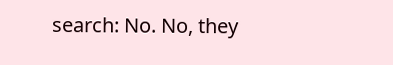search: No. No, they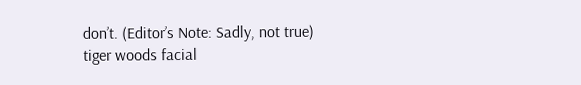don’t. (Editor’s Note: Sadly, not true)
tiger woods facial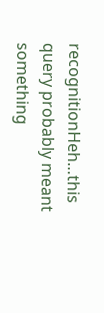recognitionHeh…this query probably meant something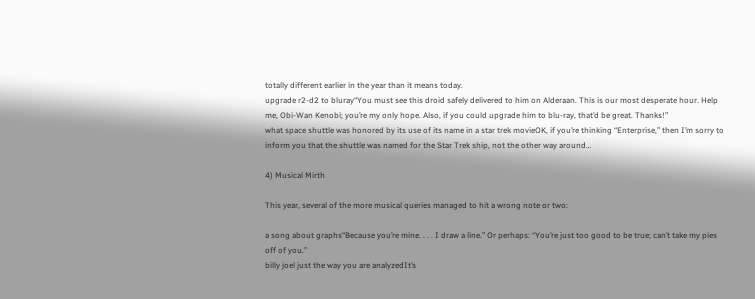totally different earlier in the year than it means today.
upgrade r2-d2 to bluray“You must see this droid safely delivered to him on Alderaan. This is our most desperate hour. Help me, Obi-Wan Kenobi; you’re my only hope. Also, if you could upgrade him to blu-ray, that’d be great. Thanks!”
what space shuttle was honored by its use of its name in a star trek movieOK, if you’re thinking “Enterprise,” then I’m sorry to inform you that the shuttle was named for the Star Trek ship, not the other way around…

4) Musical Mirth

This year, several of the more musical queries managed to hit a wrong note or two:

a song about graphs“Because you’re mine. . . . I draw a line.” Or perhaps: “You’re just too good to be true; can’t take my pies off of you.”
billy joel just the way you are analyzedIt’s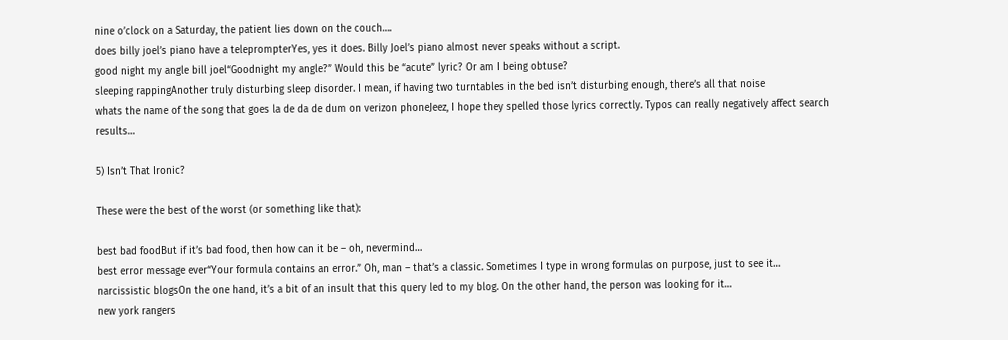nine o’clock on a Saturday, the patient lies down on the couch….
does billy joel’s piano have a teleprompterYes, yes it does. Billy Joel’s piano almost never speaks without a script.
good night my angle bill joel“Goodnight my angle?” Would this be “acute” lyric? Or am I being obtuse?
sleeping rappingAnother truly disturbing sleep disorder. I mean, if having two turntables in the bed isn’t disturbing enough, there’s all that noise
whats the name of the song that goes la de da de dum on verizon phoneJeez, I hope they spelled those lyrics correctly. Typos can really negatively affect search results…

5) Isn’t That Ironic?

These were the best of the worst (or something like that):

best bad foodBut if it’s bad food, then how can it be – oh, nevermind…
best error message ever“Your formula contains an error.” Oh, man – that’s a classic. Sometimes I type in wrong formulas on purpose, just to see it…
narcissistic blogsOn the one hand, it’s a bit of an insult that this query led to my blog. On the other hand, the person was looking for it…
new york rangers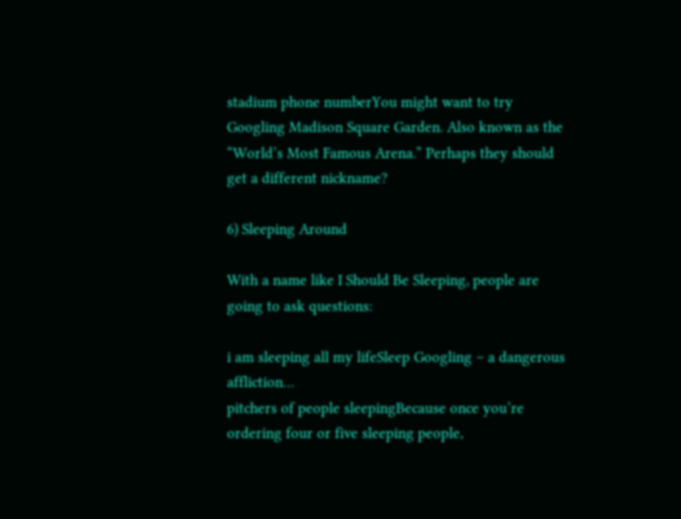stadium phone numberYou might want to try Googling Madison Square Garden. Also known as the “World’s Most Famous Arena.” Perhaps they should get a different nickname?

6) Sleeping Around

With a name like I Should Be Sleeping, people are going to ask questions:

i am sleeping all my lifeSleep Googling – a dangerous affliction…
pitchers of people sleepingBecause once you’re ordering four or five sleeping people,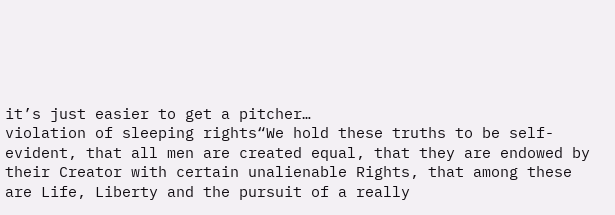it’s just easier to get a pitcher…
violation of sleeping rights“We hold these truths to be self-evident, that all men are created equal, that they are endowed by their Creator with certain unalienable Rights, that among these are Life, Liberty and the pursuit of a really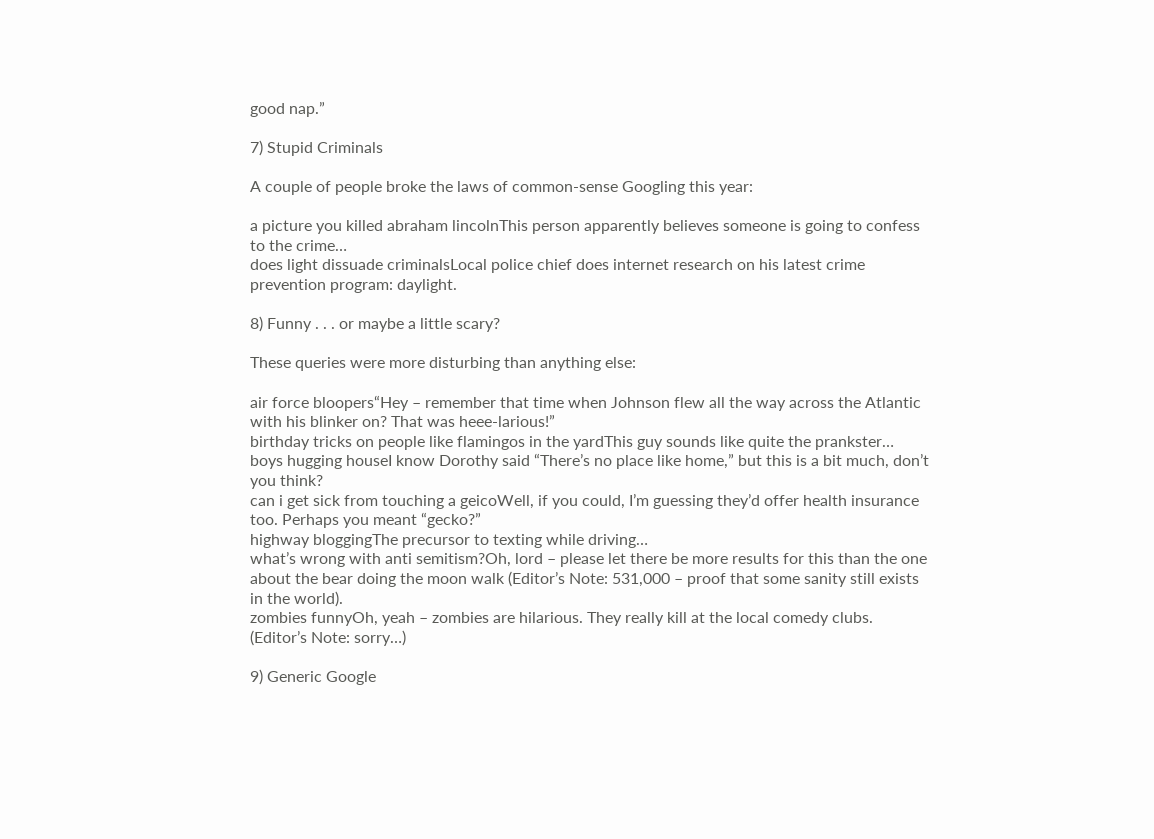good nap.”

7) Stupid Criminals

A couple of people broke the laws of common-sense Googling this year:

a picture you killed abraham lincolnThis person apparently believes someone is going to confess to the crime…
does light dissuade criminalsLocal police chief does internet research on his latest crime prevention program: daylight.

8) Funny . . . or maybe a little scary?

These queries were more disturbing than anything else:

air force bloopers“Hey – remember that time when Johnson flew all the way across the Atlantic with his blinker on? That was heee-larious!”
birthday tricks on people like flamingos in the yardThis guy sounds like quite the prankster…
boys hugging houseI know Dorothy said “There’s no place like home,” but this is a bit much, don’t you think?
can i get sick from touching a geicoWell, if you could, I’m guessing they’d offer health insurance too. Perhaps you meant “gecko?”
highway bloggingThe precursor to texting while driving…
what’s wrong with anti semitism?Oh, lord – please let there be more results for this than the one about the bear doing the moon walk (Editor’s Note: 531,000 – proof that some sanity still exists in the world).
zombies funnyOh, yeah – zombies are hilarious. They really kill at the local comedy clubs. (Editor’s Note: sorry…)

9) Generic Google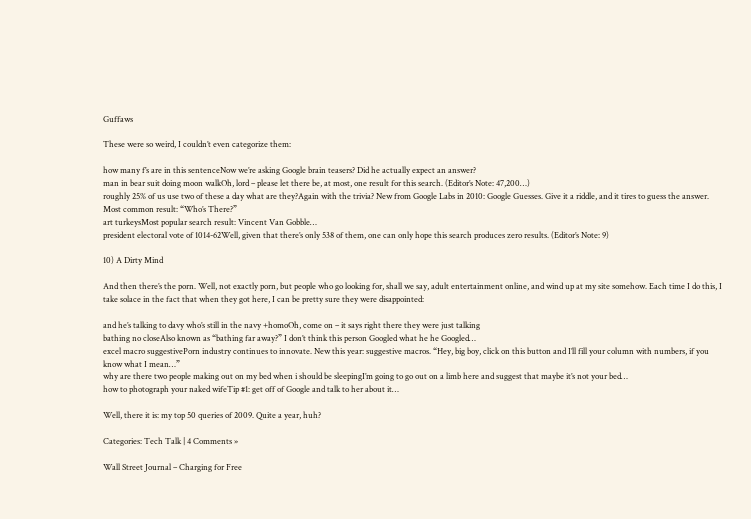Guffaws

These were so weird, I couldn’t even categorize them:

how many f’s are in this sentenceNow we’re asking Google brain teasers? Did he actually expect an answer?
man in bear suit doing moon walkOh, lord – please let there be, at most, one result for this search. (Editor’s Note: 47,200…)
roughly 25% of us use two of these a day what are they?Again with the trivia? New from Google Labs in 2010: Google Guesses. Give it a riddle, and it tires to guess the answer. Most common result: “Who’s There?”
art turkeysMost popular search result: Vincent Van Gobble…
president electoral vote of 1014-62Well, given that there’s only 538 of them, one can only hope this search produces zero results. (Editor’s Note: 9)

10) A Dirty Mind

And then there’s the porn. Well, not exactly porn, but people who go looking for, shall we say, adult entertainment online, and wind up at my site somehow. Each time I do this, I take solace in the fact that when they got here, I can be pretty sure they were disappointed:

and he’s talking to davy who’s still in the navy +homoOh, come on – it says right there they were just talking
bathing no closeAlso known as “bathing far away?” I don’t think this person Googled what he he Googled…
excel macro suggestivePorn industry continues to innovate. New this year: suggestive macros. “Hey, big boy, click on this button and I’ll fill your column with numbers, if you know what I mean…”
why are there two people making out on my bed when i should be sleepingI’m going to go out on a limb here and suggest that maybe it’s not your bed…
how to photograph your naked wifeTip #1: get off of Google and talk to her about it…

Well, there it is: my top 50 queries of 2009. Quite a year, huh?

Categories: Tech Talk | 4 Comments »

Wall Street Journal – Charging for Free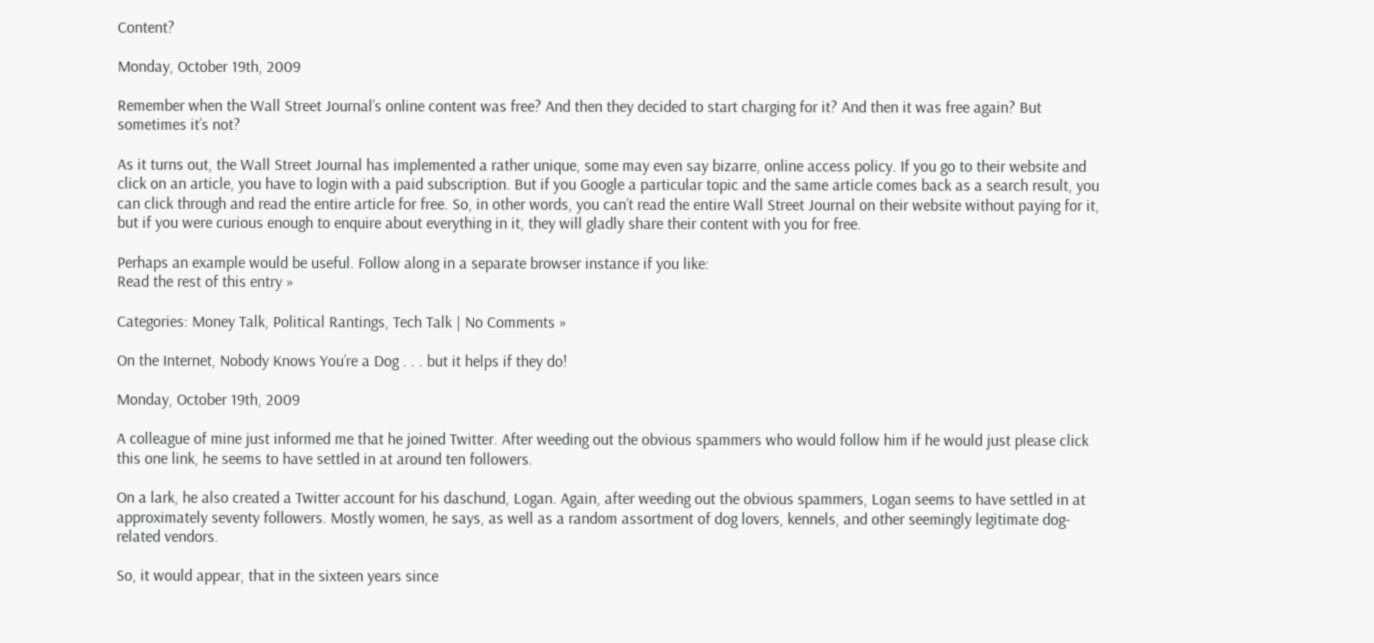Content?

Monday, October 19th, 2009

Remember when the Wall Street Journal’s online content was free? And then they decided to start charging for it? And then it was free again? But sometimes it’s not?

As it turns out, the Wall Street Journal has implemented a rather unique, some may even say bizarre, online access policy. If you go to their website and click on an article, you have to login with a paid subscription. But if you Google a particular topic and the same article comes back as a search result, you can click through and read the entire article for free. So, in other words, you can’t read the entire Wall Street Journal on their website without paying for it, but if you were curious enough to enquire about everything in it, they will gladly share their content with you for free.

Perhaps an example would be useful. Follow along in a separate browser instance if you like:
Read the rest of this entry »

Categories: Money Talk, Political Rantings, Tech Talk | No Comments »

On the Internet, Nobody Knows You’re a Dog . . . but it helps if they do!

Monday, October 19th, 2009

A colleague of mine just informed me that he joined Twitter. After weeding out the obvious spammers who would follow him if he would just please click this one link, he seems to have settled in at around ten followers.

On a lark, he also created a Twitter account for his daschund, Logan. Again, after weeding out the obvious spammers, Logan seems to have settled in at approximately seventy followers. Mostly women, he says, as well as a random assortment of dog lovers, kennels, and other seemingly legitimate dog-related vendors.

So, it would appear, that in the sixteen years since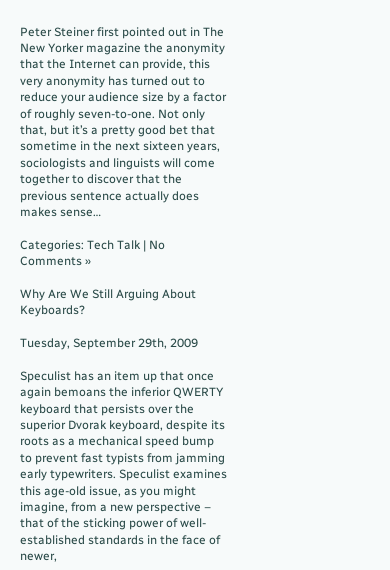Peter Steiner first pointed out in The New Yorker magazine the anonymity that the Internet can provide, this very anonymity has turned out to reduce your audience size by a factor of roughly seven-to-one. Not only that, but it’s a pretty good bet that sometime in the next sixteen years, sociologists and linguists will come together to discover that the previous sentence actually does makes sense…

Categories: Tech Talk | No Comments »

Why Are We Still Arguing About Keyboards?

Tuesday, September 29th, 2009

Speculist has an item up that once again bemoans the inferior QWERTY keyboard that persists over the superior Dvorak keyboard, despite its roots as a mechanical speed bump to prevent fast typists from jamming early typewriters. Speculist examines this age-old issue, as you might imagine, from a new perspective – that of the sticking power of well-established standards in the face of newer,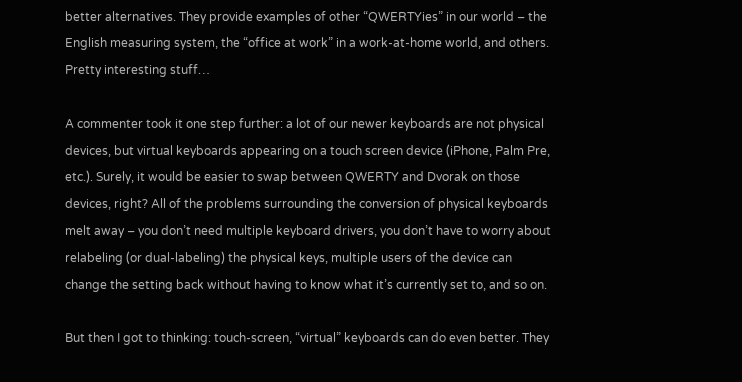better alternatives. They provide examples of other “QWERTYies” in our world – the English measuring system, the “office at work” in a work-at-home world, and others. Pretty interesting stuff…

A commenter took it one step further: a lot of our newer keyboards are not physical devices, but virtual keyboards appearing on a touch screen device (iPhone, Palm Pre, etc.). Surely, it would be easier to swap between QWERTY and Dvorak on those devices, right? All of the problems surrounding the conversion of physical keyboards melt away – you don’t need multiple keyboard drivers, you don’t have to worry about relabeling (or dual-labeling) the physical keys, multiple users of the device can change the setting back without having to know what it’s currently set to, and so on.

But then I got to thinking: touch-screen, “virtual” keyboards can do even better. They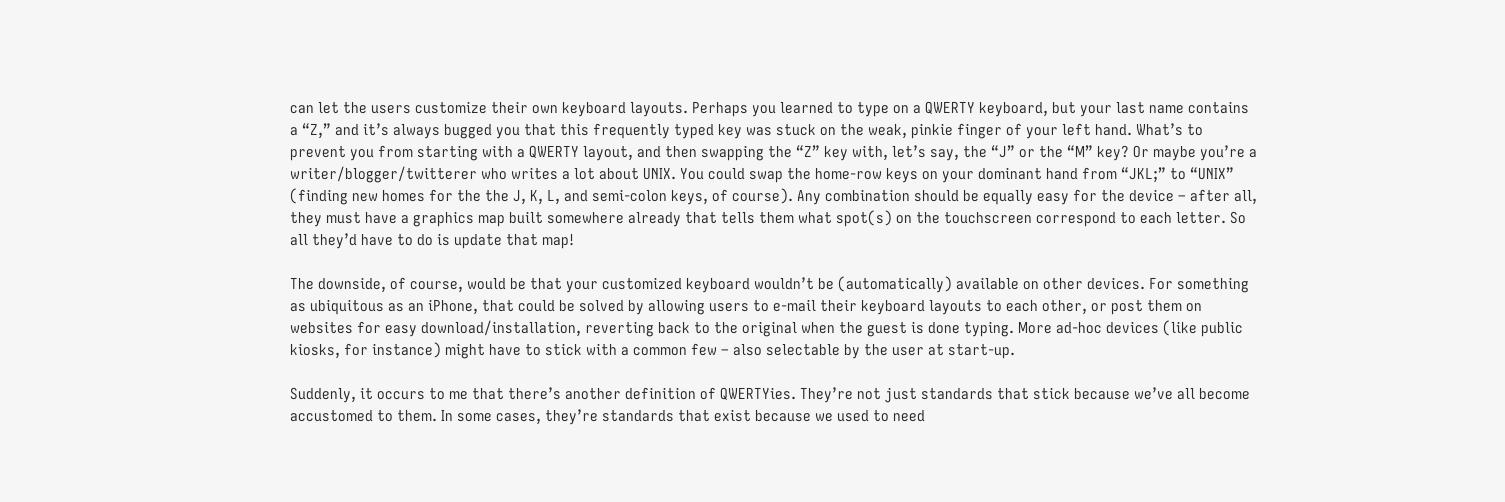can let the users customize their own keyboard layouts. Perhaps you learned to type on a QWERTY keyboard, but your last name contains a “Z,” and it’s always bugged you that this frequently typed key was stuck on the weak, pinkie finger of your left hand. What’s to prevent you from starting with a QWERTY layout, and then swapping the “Z” key with, let’s say, the “J” or the “M” key? Or maybe you’re a writer/blogger/twitterer who writes a lot about UNIX. You could swap the home-row keys on your dominant hand from “JKL;” to “UNIX” (finding new homes for the the J, K, L, and semi-colon keys, of course). Any combination should be equally easy for the device – after all, they must have a graphics map built somewhere already that tells them what spot(s) on the touchscreen correspond to each letter. So all they’d have to do is update that map!

The downside, of course, would be that your customized keyboard wouldn’t be (automatically) available on other devices. For something as ubiquitous as an iPhone, that could be solved by allowing users to e-mail their keyboard layouts to each other, or post them on websites for easy download/installation, reverting back to the original when the guest is done typing. More ad-hoc devices (like public kiosks, for instance) might have to stick with a common few – also selectable by the user at start-up.

Suddenly, it occurs to me that there’s another definition of QWERTYies. They’re not just standards that stick because we’ve all become accustomed to them. In some cases, they’re standards that exist because we used to need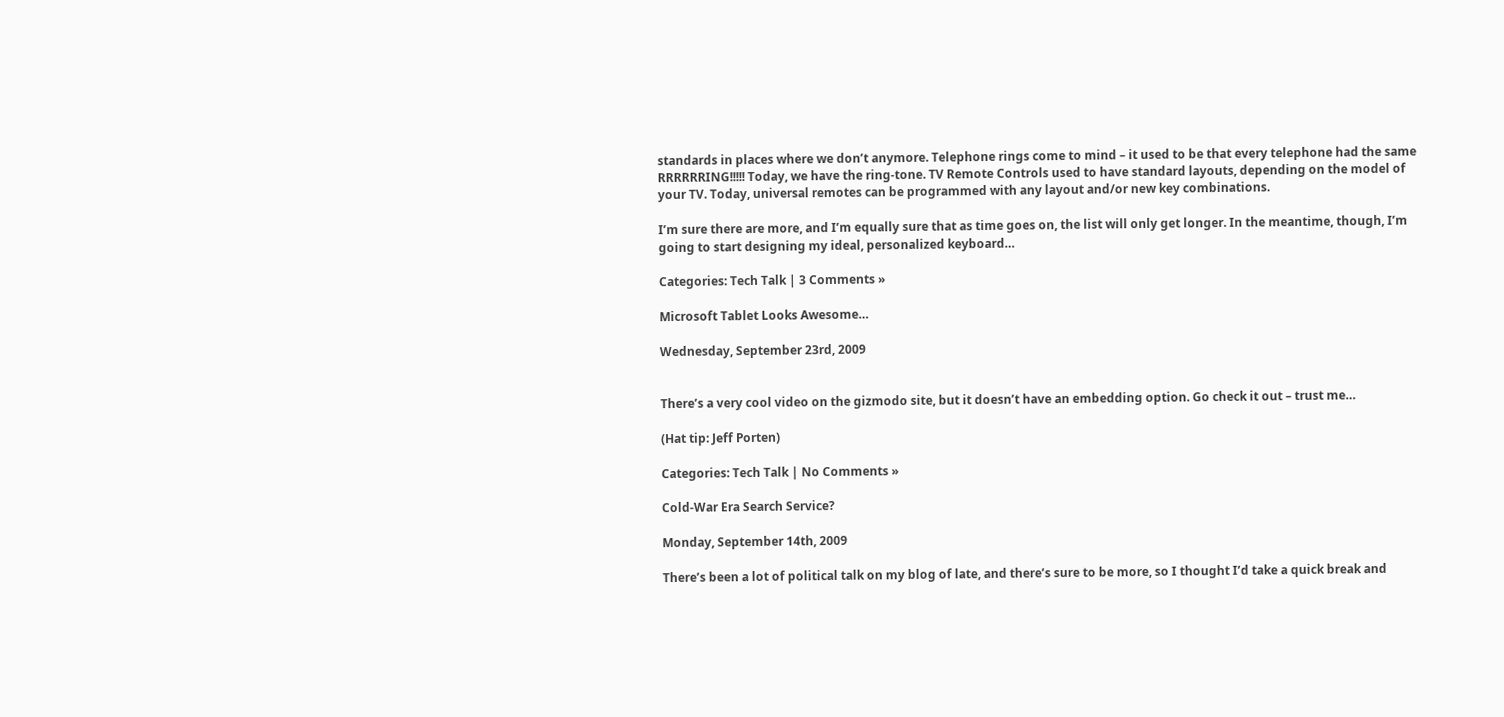standards in places where we don’t anymore. Telephone rings come to mind – it used to be that every telephone had the same RRRRRRING!!!!! Today, we have the ring-tone. TV Remote Controls used to have standard layouts, depending on the model of your TV. Today, universal remotes can be programmed with any layout and/or new key combinations.

I’m sure there are more, and I’m equally sure that as time goes on, the list will only get longer. In the meantime, though, I’m going to start designing my ideal, personalized keyboard…

Categories: Tech Talk | 3 Comments »

Microsoft Tablet Looks Awesome…

Wednesday, September 23rd, 2009


There’s a very cool video on the gizmodo site, but it doesn’t have an embedding option. Go check it out – trust me…

(Hat tip: Jeff Porten)

Categories: Tech Talk | No Comments »

Cold-War Era Search Service?

Monday, September 14th, 2009

There’s been a lot of political talk on my blog of late, and there’s sure to be more, so I thought I’d take a quick break and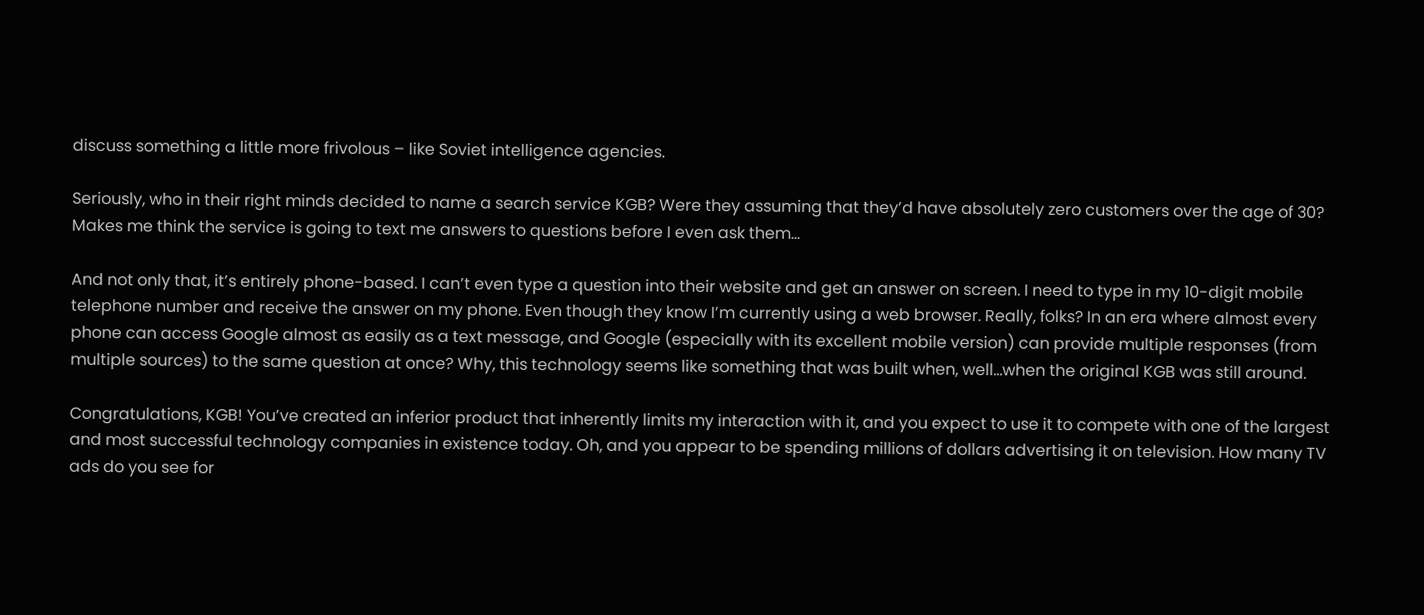discuss something a little more frivolous – like Soviet intelligence agencies.

Seriously, who in their right minds decided to name a search service KGB? Were they assuming that they’d have absolutely zero customers over the age of 30? Makes me think the service is going to text me answers to questions before I even ask them…

And not only that, it’s entirely phone-based. I can’t even type a question into their website and get an answer on screen. I need to type in my 10-digit mobile telephone number and receive the answer on my phone. Even though they know I’m currently using a web browser. Really, folks? In an era where almost every phone can access Google almost as easily as a text message, and Google (especially with its excellent mobile version) can provide multiple responses (from multiple sources) to the same question at once? Why, this technology seems like something that was built when, well…when the original KGB was still around.

Congratulations, KGB! You’ve created an inferior product that inherently limits my interaction with it, and you expect to use it to compete with one of the largest and most successful technology companies in existence today. Oh, and you appear to be spending millions of dollars advertising it on television. How many TV ads do you see for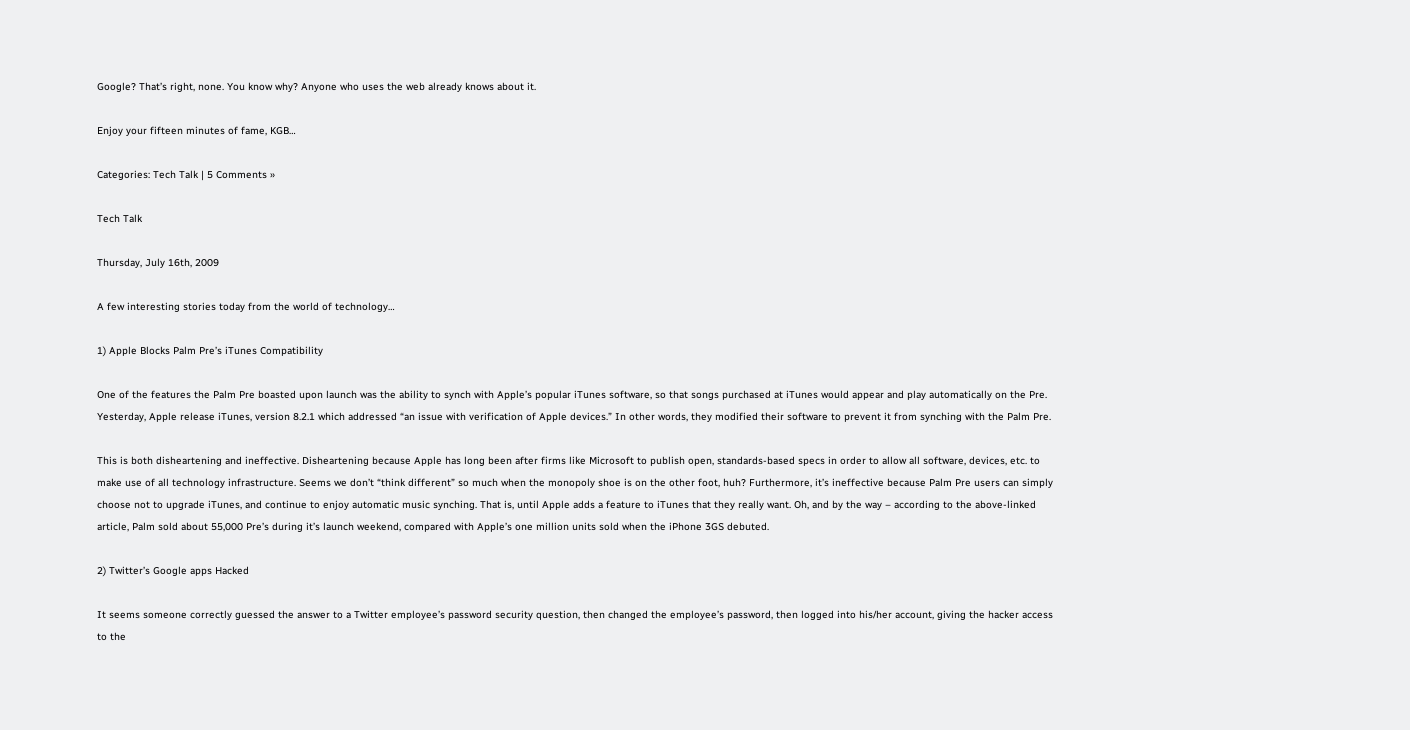Google? That’s right, none. You know why? Anyone who uses the web already knows about it.

Enjoy your fifteen minutes of fame, KGB…

Categories: Tech Talk | 5 Comments »

Tech Talk

Thursday, July 16th, 2009

A few interesting stories today from the world of technology…

1) Apple Blocks Palm Pre’s iTunes Compatibility

One of the features the Palm Pre boasted upon launch was the ability to synch with Apple’s popular iTunes software, so that songs purchased at iTunes would appear and play automatically on the Pre. Yesterday, Apple release iTunes, version 8.2.1 which addressed “an issue with verification of Apple devices.” In other words, they modified their software to prevent it from synching with the Palm Pre.

This is both disheartening and ineffective. Disheartening because Apple has long been after firms like Microsoft to publish open, standards-based specs in order to allow all software, devices, etc. to make use of all technology infrastructure. Seems we don’t “think different” so much when the monopoly shoe is on the other foot, huh? Furthermore, it’s ineffective because Palm Pre users can simply choose not to upgrade iTunes, and continue to enjoy automatic music synching. That is, until Apple adds a feature to iTunes that they really want. Oh, and by the way – according to the above-linked article, Palm sold about 55,000 Pre’s during it’s launch weekend, compared with Apple’s one million units sold when the iPhone 3GS debuted.

2) Twitter’s Google apps Hacked

It seems someone correctly guessed the answer to a Twitter employee’s password security question, then changed the employee’s password, then logged into his/her account, giving the hacker access to the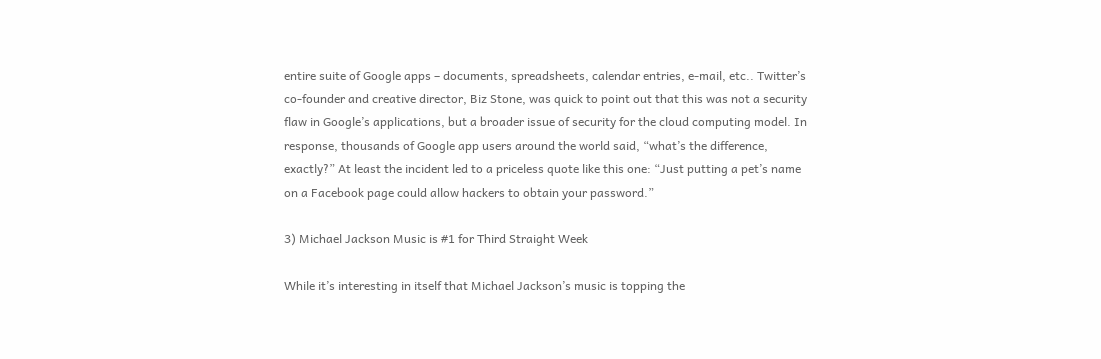entire suite of Google apps – documents, spreadsheets, calendar entries, e-mail, etc.. Twitter’s co-founder and creative director, Biz Stone, was quick to point out that this was not a security flaw in Google’s applications, but a broader issue of security for the cloud computing model. In response, thousands of Google app users around the world said, “what’s the difference, exactly?” At least the incident led to a priceless quote like this one: “Just putting a pet’s name on a Facebook page could allow hackers to obtain your password.”

3) Michael Jackson Music is #1 for Third Straight Week

While it’s interesting in itself that Michael Jackson’s music is topping the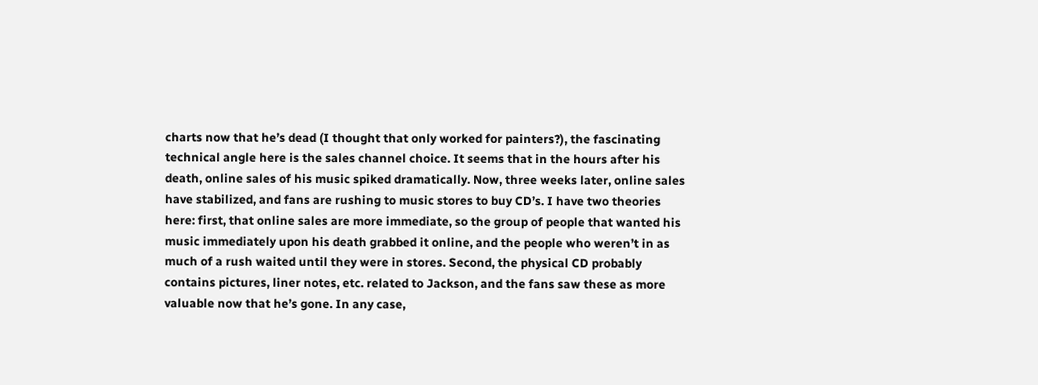charts now that he’s dead (I thought that only worked for painters?), the fascinating technical angle here is the sales channel choice. It seems that in the hours after his death, online sales of his music spiked dramatically. Now, three weeks later, online sales have stabilized, and fans are rushing to music stores to buy CD’s. I have two theories here: first, that online sales are more immediate, so the group of people that wanted his music immediately upon his death grabbed it online, and the people who weren’t in as much of a rush waited until they were in stores. Second, the physical CD probably contains pictures, liner notes, etc. related to Jackson, and the fans saw these as more valuable now that he’s gone. In any case,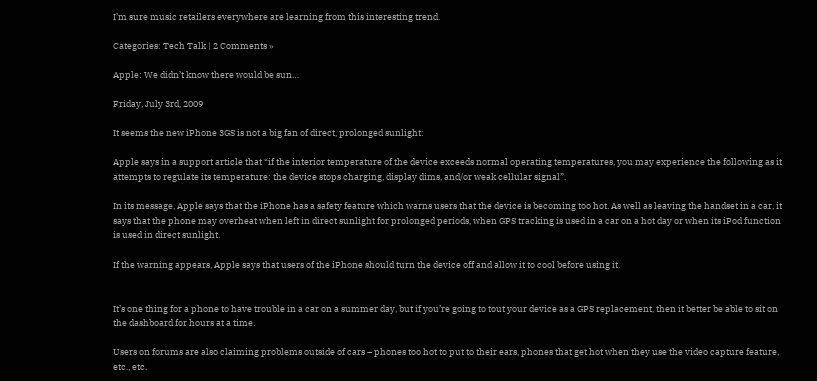I’m sure music retailers everywhere are learning from this interesting trend.

Categories: Tech Talk | 2 Comments »

Apple: We didn’t know there would be sun…

Friday, July 3rd, 2009

It seems the new iPhone 3GS is not a big fan of direct, prolonged sunlight:

Apple says in a support article that “if the interior temperature of the device exceeds normal operating temperatures, you may experience the following as it attempts to regulate its temperature: the device stops charging, display dims, and/or weak cellular signal”.

In its message, Apple says that the iPhone has a safety feature which warns users that the device is becoming too hot. As well as leaving the handset in a car, it says that the phone may overheat when left in direct sunlight for prolonged periods, when GPS tracking is used in a car on a hot day or when its iPod function is used in direct sunlight.

If the warning appears, Apple says that users of the iPhone should turn the device off and allow it to cool before using it.


It’s one thing for a phone to have trouble in a car on a summer day, but if you’re going to tout your device as a GPS replacement, then it better be able to sit on the dashboard for hours at a time.

Users on forums are also claiming problems outside of cars – phones too hot to put to their ears, phones that get hot when they use the video capture feature, etc., etc.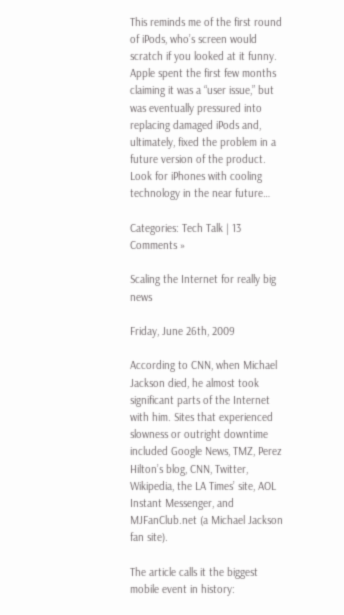This reminds me of the first round of iPods, who’s screen would scratch if you looked at it funny. Apple spent the first few months claiming it was a “user issue,” but was eventually pressured into replacing damaged iPods and, ultimately, fixed the problem in a future version of the product. Look for iPhones with cooling technology in the near future…

Categories: Tech Talk | 13 Comments »

Scaling the Internet for really big news

Friday, June 26th, 2009

According to CNN, when Michael Jackson died, he almost took significant parts of the Internet with him. Sites that experienced slowness or outright downtime included Google News, TMZ, Perez Hilton’s blog, CNN, Twitter, Wikipedia, the LA Times’ site, AOL Instant Messenger, and MJFanClub.net (a Michael Jackson fan site).

The article calls it the biggest mobile event in history: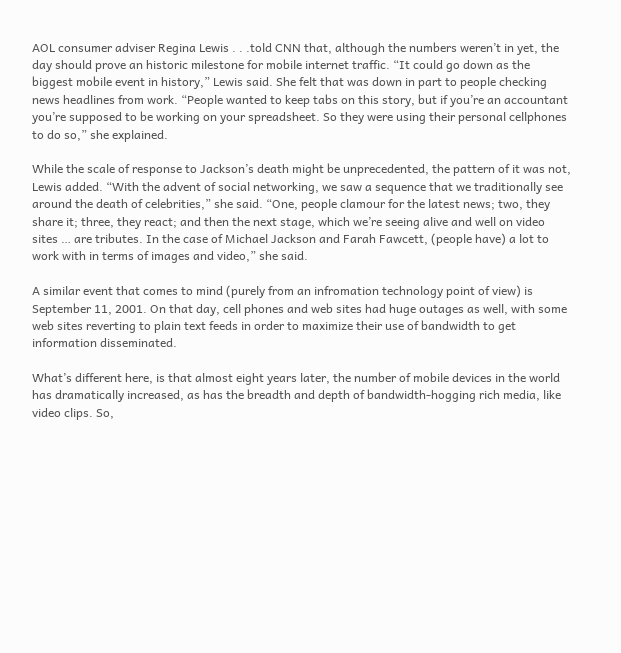AOL consumer adviser Regina Lewis . . .told CNN that, although the numbers weren’t in yet, the day should prove an historic milestone for mobile internet traffic. “It could go down as the biggest mobile event in history,” Lewis said. She felt that was down in part to people checking news headlines from work. “People wanted to keep tabs on this story, but if you’re an accountant you’re supposed to be working on your spreadsheet. So they were using their personal cellphones to do so,” she explained.

While the scale of response to Jackson’s death might be unprecedented, the pattern of it was not, Lewis added. “With the advent of social networking, we saw a sequence that we traditionally see around the death of celebrities,” she said. “One, people clamour for the latest news; two, they share it; three, they react; and then the next stage, which we’re seeing alive and well on video sites … are tributes. In the case of Michael Jackson and Farah Fawcett, (people have) a lot to work with in terms of images and video,” she said.

A similar event that comes to mind (purely from an infromation technology point of view) is September 11, 2001. On that day, cell phones and web sites had huge outages as well, with some web sites reverting to plain text feeds in order to maximize their use of bandwidth to get information disseminated.

What’s different here, is that almost eight years later, the number of mobile devices in the world has dramatically increased, as has the breadth and depth of bandwidth-hogging rich media, like video clips. So,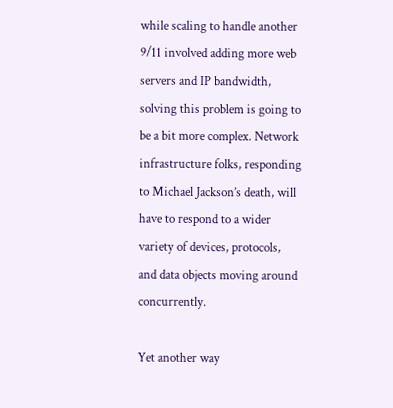while scaling to handle another 9/11 involved adding more web servers and IP bandwidth, solving this problem is going to be a bit more complex. Network infrastructure folks, responding to Michael Jackson’s death, will have to respond to a wider variety of devices, protocols, and data objects moving around concurrently.

Yet another way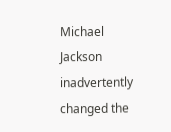Michael Jackson inadvertently changed the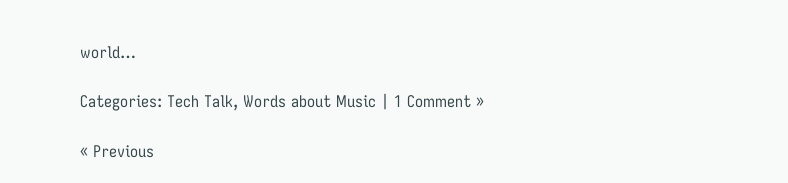world…

Categories: Tech Talk, Words about Music | 1 Comment »

« Previous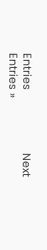Entries                     Next Entries »